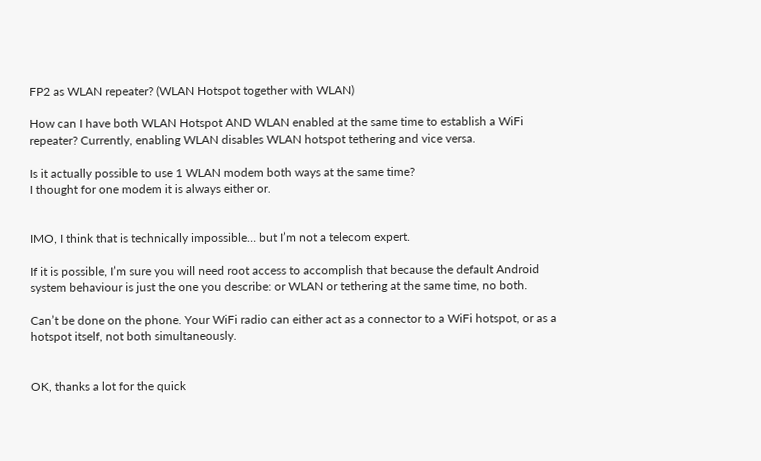FP2 as WLAN repeater? (WLAN Hotspot together with WLAN)

How can I have both WLAN Hotspot AND WLAN enabled at the same time to establish a WiFi repeater? Currently, enabling WLAN disables WLAN hotspot tethering and vice versa.

Is it actually possible to use 1 WLAN modem both ways at the same time?
I thought for one modem it is always either or.


IMO, I think that is technically impossible… but I’m not a telecom expert.

If it is possible, I’m sure you will need root access to accomplish that because the default Android system behaviour is just the one you describe: or WLAN or tethering at the same time, no both.

Can’t be done on the phone. Your WiFi radio can either act as a connector to a WiFi hotspot, or as a hotspot itself, not both simultaneously.


OK, thanks a lot for the quick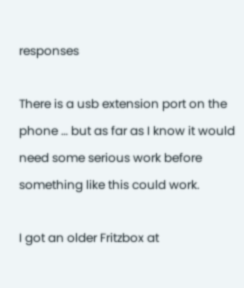responses

There is a usb extension port on the phone … but as far as I know it would need some serious work before something like this could work.

I got an older Fritzbox at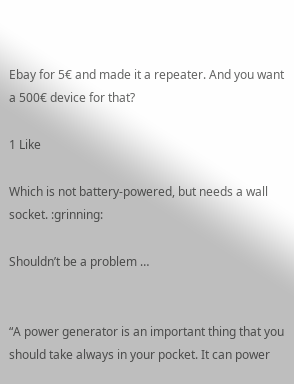Ebay for 5€ and made it a repeater. And you want a 500€ device for that?

1 Like

Which is not battery-powered, but needs a wall socket. :grinning:

Shouldn’t be a problem …


“A power generator is an important thing that you should take always in your pocket. It can power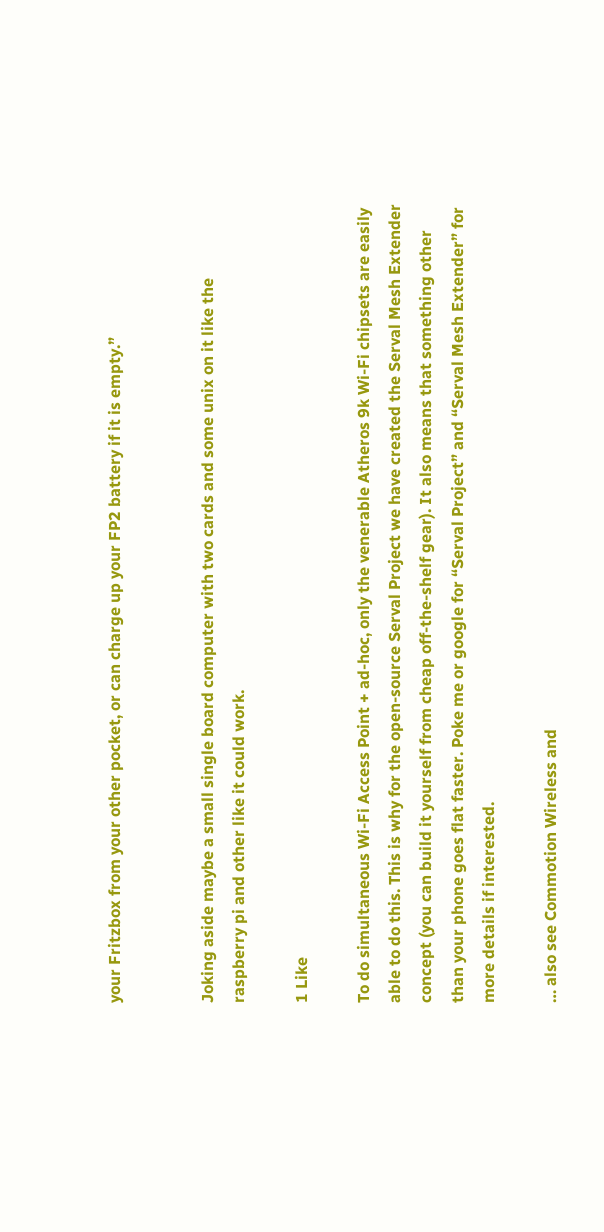your Fritzbox from your other pocket, or can charge up your FP2 battery if it is empty.”


Joking aside maybe a small single board computer with two cards and some unix on it like the raspberry pi and other like it could work.

1 Like

To do simultaneous Wi-Fi Access Point + ad-hoc, only the venerable Atheros 9k Wi-Fi chipsets are easily able to do this. This is why for the open-source Serval Project we have created the Serval Mesh Extender concept (you can build it yourself from cheap off-the-shelf gear). It also means that something other than your phone goes flat faster. Poke me or google for “Serval Project” and “Serval Mesh Extender” for more details if interested.

… also see Commotion Wireless and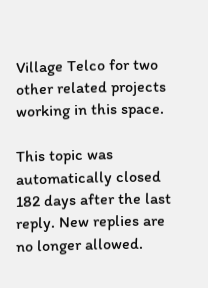Village Telco for two other related projects working in this space.

This topic was automatically closed 182 days after the last reply. New replies are no longer allowed.